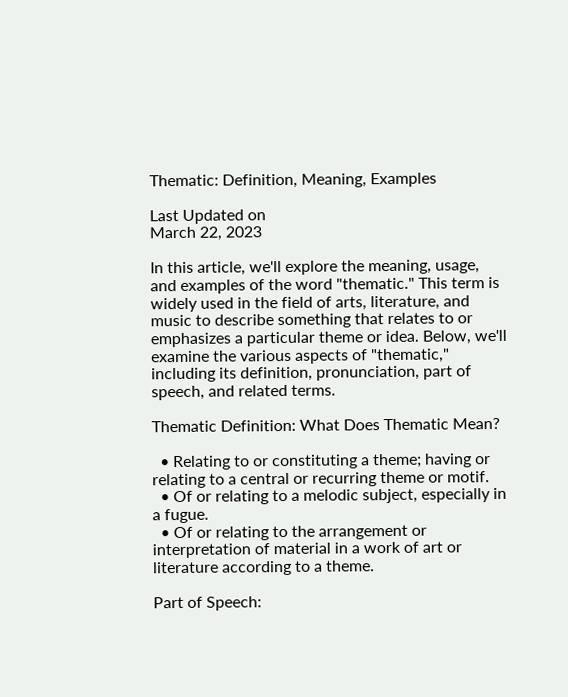Thematic: Definition, Meaning, Examples

Last Updated on
March 22, 2023

In this article, we'll explore the meaning, usage, and examples of the word "thematic." This term is widely used in the field of arts, literature, and music to describe something that relates to or emphasizes a particular theme or idea. Below, we'll examine the various aspects of "thematic," including its definition, pronunciation, part of speech, and related terms.

Thematic Definition: What Does Thematic Mean?

  • Relating to or constituting a theme; having or relating to a central or recurring theme or motif.
  • Of or relating to a melodic subject, especially in a fugue.
  • Of or relating to the arrangement or interpretation of material in a work of art or literature according to a theme.

Part of Speech: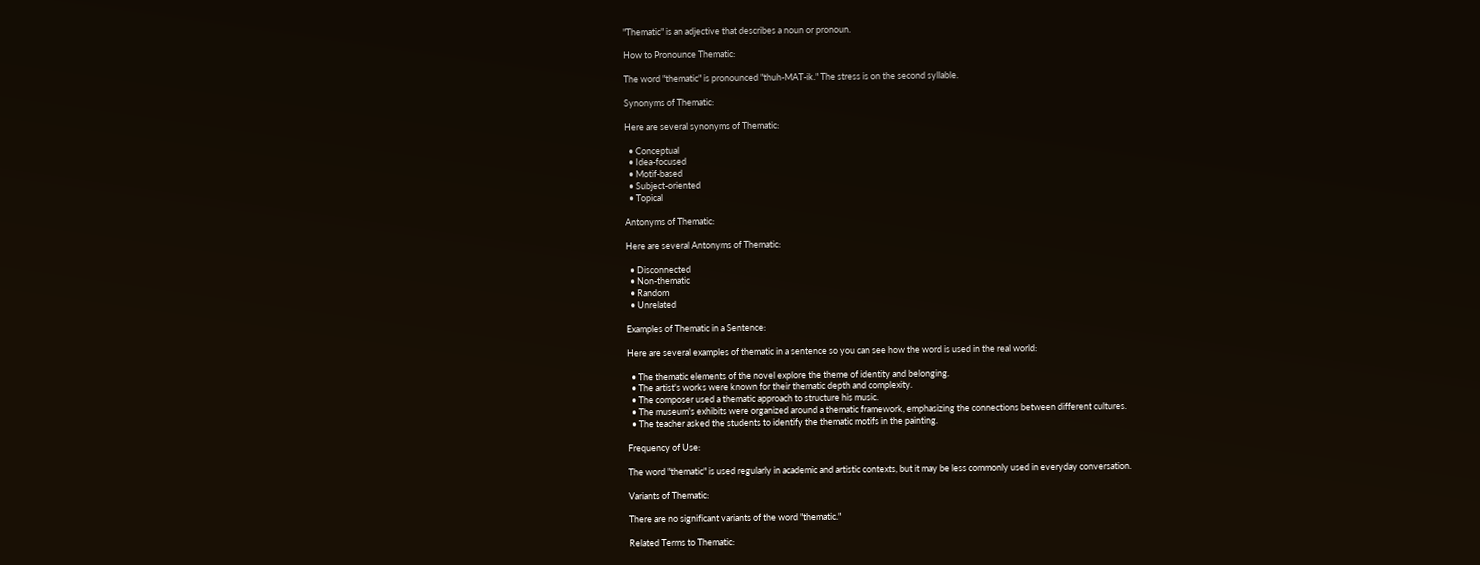"Thematic" is an adjective that describes a noun or pronoun.

How to Pronounce Thematic:

The word "thematic" is pronounced "thuh-MAT-ik." The stress is on the second syllable.

Synonyms of Thematic:

Here are several synonyms of Thematic:

  • Conceptual
  • Idea-focused
  • Motif-based
  • Subject-oriented
  • Topical

Antonyms of Thematic:

Here are several Antonyms of Thematic:

  • Disconnected
  • Non-thematic
  • Random
  • Unrelated

Examples of Thematic in a Sentence:

Here are several examples of thematic in a sentence so you can see how the word is used in the real world:

  • The thematic elements of the novel explore the theme of identity and belonging.
  • The artist's works were known for their thematic depth and complexity.
  • The composer used a thematic approach to structure his music.
  • The museum's exhibits were organized around a thematic framework, emphasizing the connections between different cultures.
  • The teacher asked the students to identify the thematic motifs in the painting.

Frequency of Use:

The word "thematic" is used regularly in academic and artistic contexts, but it may be less commonly used in everyday conversation.

Variants of Thematic:

There are no significant variants of the word "thematic."

Related Terms to Thematic: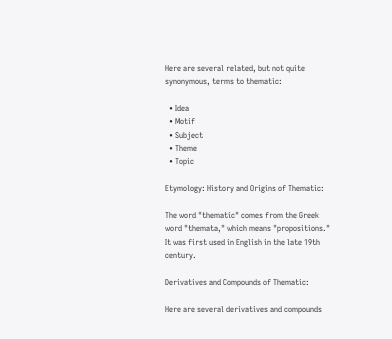Here are several related, but not quite synonymous, terms to thematic:

  • Idea
  • Motif
  • Subject
  • Theme
  • Topic

Etymology: History and Origins of Thematic:

The word "thematic" comes from the Greek word "themata," which means "propositions." It was first used in English in the late 19th century.

Derivatives and Compounds of Thematic:

Here are several derivatives and compounds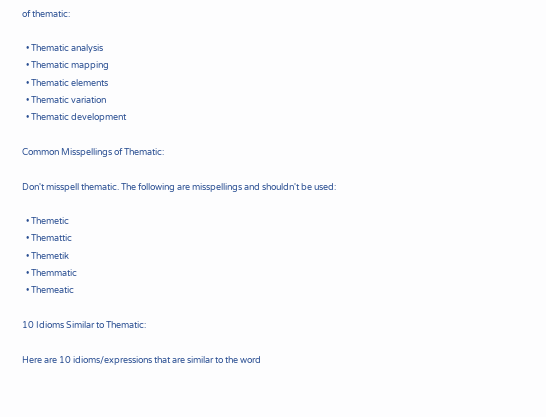of thematic:

  • Thematic analysis
  • Thematic mapping
  • Thematic elements
  • Thematic variation
  • Thematic development

Common Misspellings of Thematic:

Don't misspell thematic. The following are misspellings and shouldn't be used:

  • Themetic
  • Themattic
  • Themetik
  • Themmatic
  • Themeatic

10 Idioms Similar to Thematic:

Here are 10 idioms/expressions that are similar to the word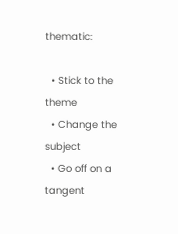thematic:

  • Stick to the theme
  • Change the subject
  • Go off on a tangent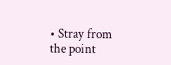• Stray from the point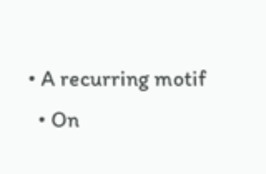• A recurring motif
  • On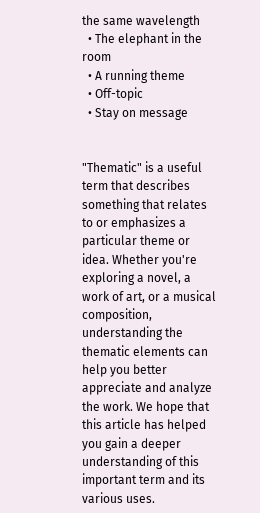the same wavelength
  • The elephant in the room
  • A running theme
  • Off-topic
  • Stay on message


"Thematic" is a useful term that describes something that relates to or emphasizes a particular theme or idea. Whether you're exploring a novel, a work of art, or a musical composition, understanding the thematic elements can help you better appreciate and analyze the work. We hope that this article has helped you gain a deeper understanding of this important term and its various uses.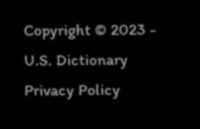Copyright © 2023 - U.S. Dictionary
Privacy Policy